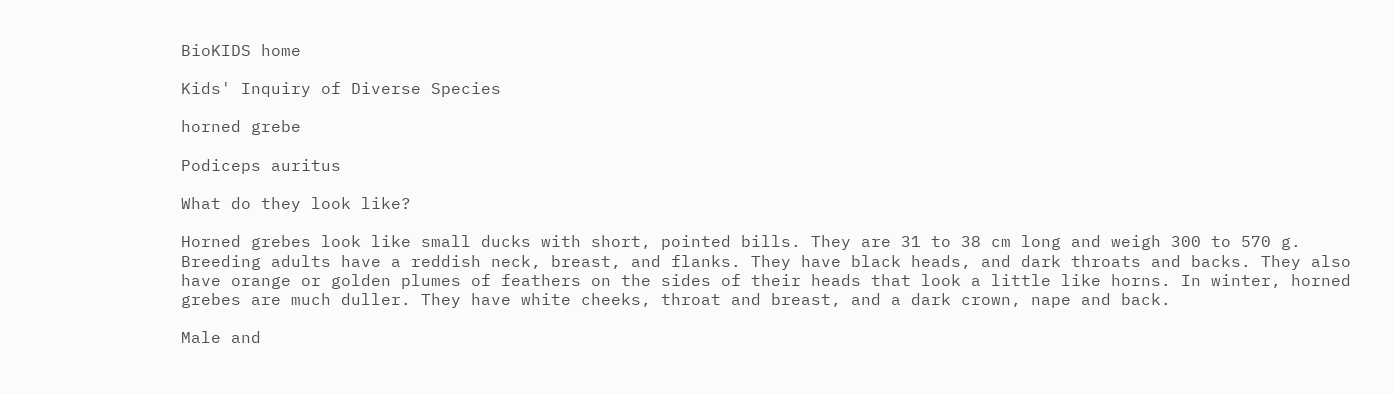BioKIDS home

Kids' Inquiry of Diverse Species

horned grebe

Podiceps auritus

What do they look like?

Horned grebes look like small ducks with short, pointed bills. They are 31 to 38 cm long and weigh 300 to 570 g. Breeding adults have a reddish neck, breast, and flanks. They have black heads, and dark throats and backs. They also have orange or golden plumes of feathers on the sides of their heads that look a little like horns. In winter, horned grebes are much duller. They have white cheeks, throat and breast, and a dark crown, nape and back.

Male and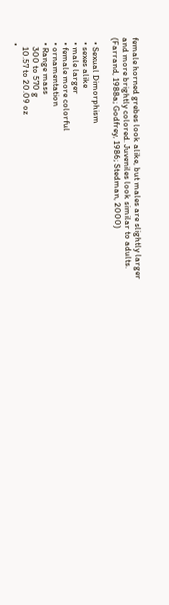female horned grebes look alike, but males are slightly larger and more brightly colored. Juveniles look similar to adults. (Farrand, 1988a; Godfrey, 1986; Stedman, 2000)

  • Sexual Dimorphism
  • sexes alike
  • male larger
  • female more colorful
  • ornamentation
  • Range mass
    300 to 570 g
    10.57 to 20.09 oz
  •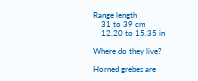Range length
    31 to 39 cm
    12.20 to 15.35 in

Where do they live?

Horned grebes are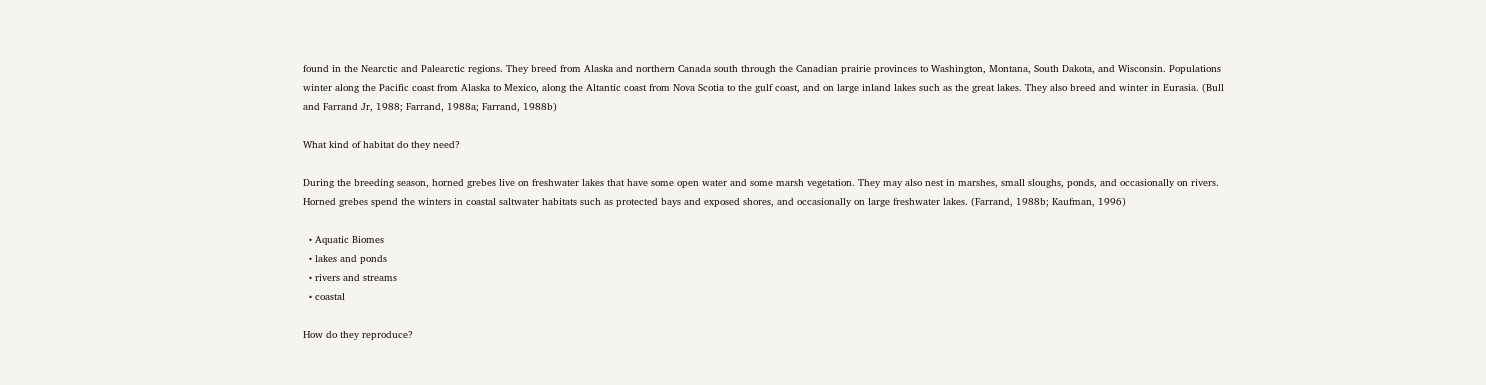found in the Nearctic and Palearctic regions. They breed from Alaska and northern Canada south through the Canadian prairie provinces to Washington, Montana, South Dakota, and Wisconsin. Populations winter along the Pacific coast from Alaska to Mexico, along the Altantic coast from Nova Scotia to the gulf coast, and on large inland lakes such as the great lakes. They also breed and winter in Eurasia. (Bull and Farrand Jr, 1988; Farrand, 1988a; Farrand, 1988b)

What kind of habitat do they need?

During the breeding season, horned grebes live on freshwater lakes that have some open water and some marsh vegetation. They may also nest in marshes, small sloughs, ponds, and occasionally on rivers. Horned grebes spend the winters in coastal saltwater habitats such as protected bays and exposed shores, and occasionally on large freshwater lakes. (Farrand, 1988b; Kaufman, 1996)

  • Aquatic Biomes
  • lakes and ponds
  • rivers and streams
  • coastal

How do they reproduce?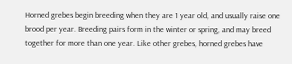Horned grebes begin breeding when they are 1 year old, and usually raise one brood per year. Breeding pairs form in the winter or spring, and may breed together for more than one year. Like other grebes, horned grebes have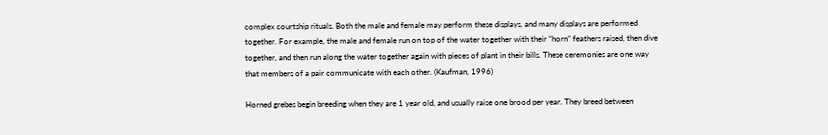complex courtship rituals. Both the male and female may perform these displays, and many displays are performed together. For example, the male and female run on top of the water together with their “horn” feathers raised, then dive together, and then run along the water together again with pieces of plant in their bills. These ceremonies are one way that members of a pair communicate with each other. (Kaufman, 1996)

Horned grebes begin breeding when they are 1 year old, and usually raise one brood per year. They breed between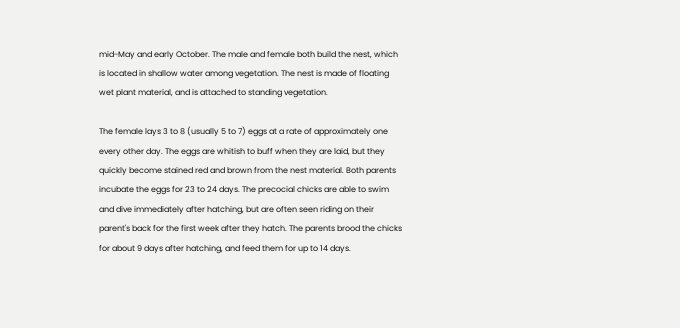mid-May and early October. The male and female both build the nest, which is located in shallow water among vegetation. The nest is made of floating wet plant material, and is attached to standing vegetation.

The female lays 3 to 8 (usually 5 to 7) eggs at a rate of approximately one every other day. The eggs are whitish to buff when they are laid, but they quickly become stained red and brown from the nest material. Both parents incubate the eggs for 23 to 24 days. The precocial chicks are able to swim and dive immediately after hatching, but are often seen riding on their parent's back for the first week after they hatch. The parents brood the chicks for about 9 days after hatching, and feed them for up to 14 days.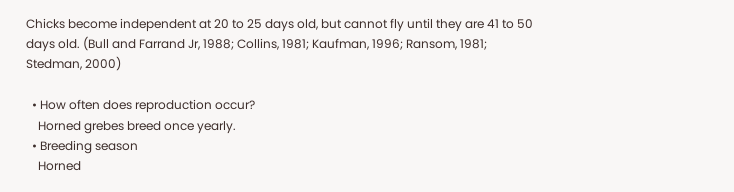Chicks become independent at 20 to 25 days old, but cannot fly until they are 41 to 50 days old. (Bull and Farrand Jr, 1988; Collins, 1981; Kaufman, 1996; Ransom, 1981; Stedman, 2000)

  • How often does reproduction occur?
    Horned grebes breed once yearly.
  • Breeding season
    Horned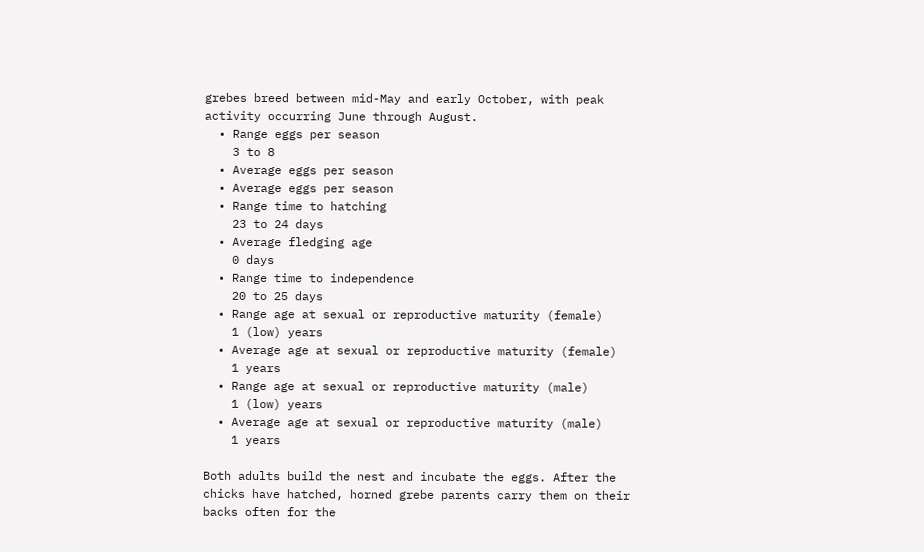grebes breed between mid-May and early October, with peak activity occurring June through August.
  • Range eggs per season
    3 to 8
  • Average eggs per season
  • Average eggs per season
  • Range time to hatching
    23 to 24 days
  • Average fledging age
    0 days
  • Range time to independence
    20 to 25 days
  • Range age at sexual or reproductive maturity (female)
    1 (low) years
  • Average age at sexual or reproductive maturity (female)
    1 years
  • Range age at sexual or reproductive maturity (male)
    1 (low) years
  • Average age at sexual or reproductive maturity (male)
    1 years

Both adults build the nest and incubate the eggs. After the chicks have hatched, horned grebe parents carry them on their backs often for the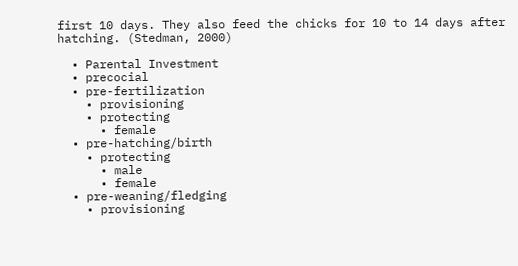first 10 days. They also feed the chicks for 10 to 14 days after hatching. (Stedman, 2000)

  • Parental Investment
  • precocial
  • pre-fertilization
    • provisioning
    • protecting
      • female
  • pre-hatching/birth
    • protecting
      • male
      • female
  • pre-weaning/fledging
    • provisioning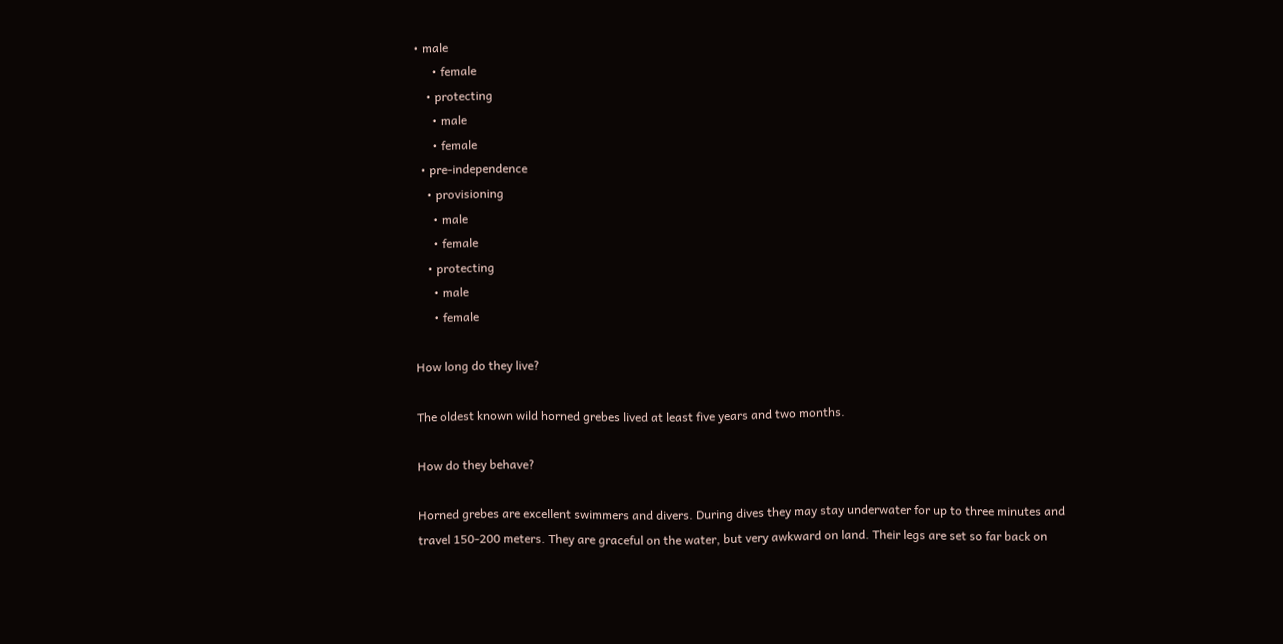• male
      • female
    • protecting
      • male
      • female
  • pre-independence
    • provisioning
      • male
      • female
    • protecting
      • male
      • female

How long do they live?

The oldest known wild horned grebes lived at least five years and two months.

How do they behave?

Horned grebes are excellent swimmers and divers. During dives they may stay underwater for up to three minutes and travel 150-200 meters. They are graceful on the water, but very awkward on land. Their legs are set so far back on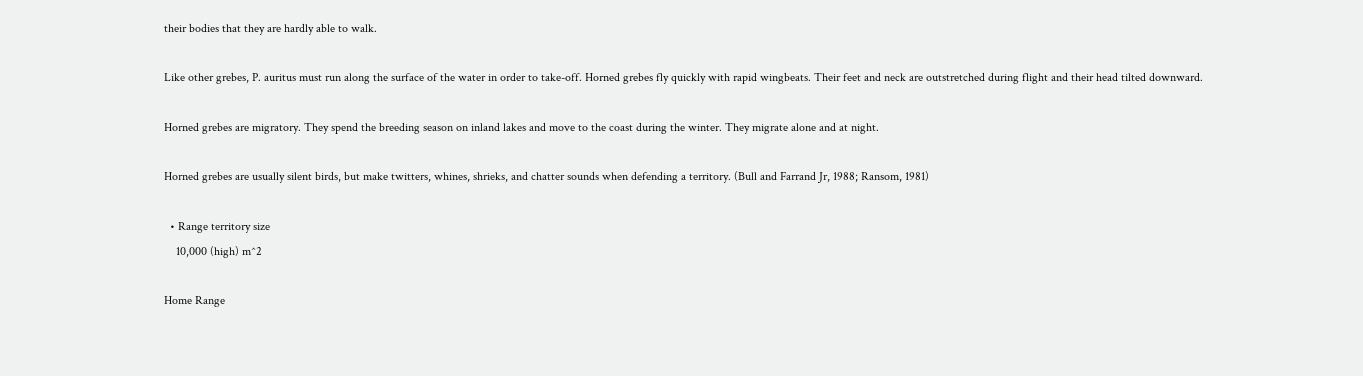their bodies that they are hardly able to walk.

Like other grebes, P. auritus must run along the surface of the water in order to take-off. Horned grebes fly quickly with rapid wingbeats. Their feet and neck are outstretched during flight and their head tilted downward.

Horned grebes are migratory. They spend the breeding season on inland lakes and move to the coast during the winter. They migrate alone and at night.

Horned grebes are usually silent birds, but make twitters, whines, shrieks, and chatter sounds when defending a territory. (Bull and Farrand Jr, 1988; Ransom, 1981)

  • Range territory size
    10,000 (high) m^2

Home Range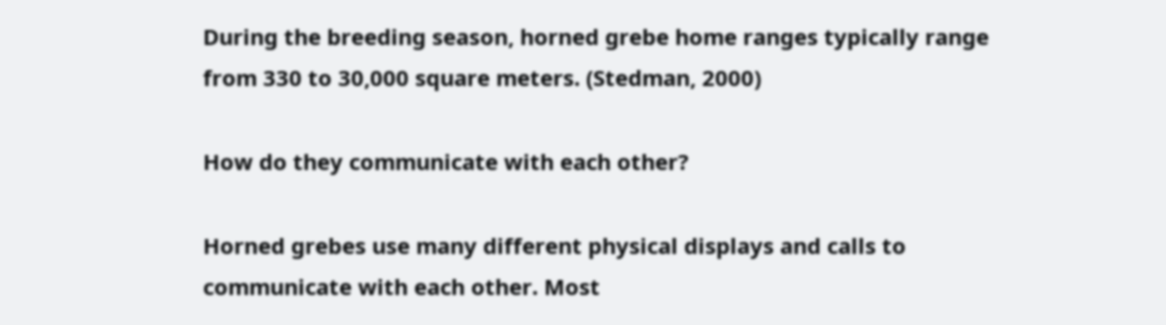During the breeding season, horned grebe home ranges typically range from 330 to 30,000 square meters. (Stedman, 2000)

How do they communicate with each other?

Horned grebes use many different physical displays and calls to communicate with each other. Most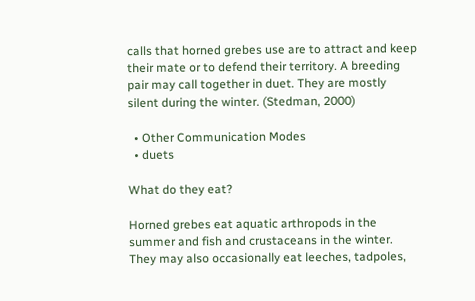calls that horned grebes use are to attract and keep their mate or to defend their territory. A breeding pair may call together in duet. They are mostly silent during the winter. (Stedman, 2000)

  • Other Communication Modes
  • duets

What do they eat?

Horned grebes eat aquatic arthropods in the summer and fish and crustaceans in the winter. They may also occasionally eat leeches, tadpoles,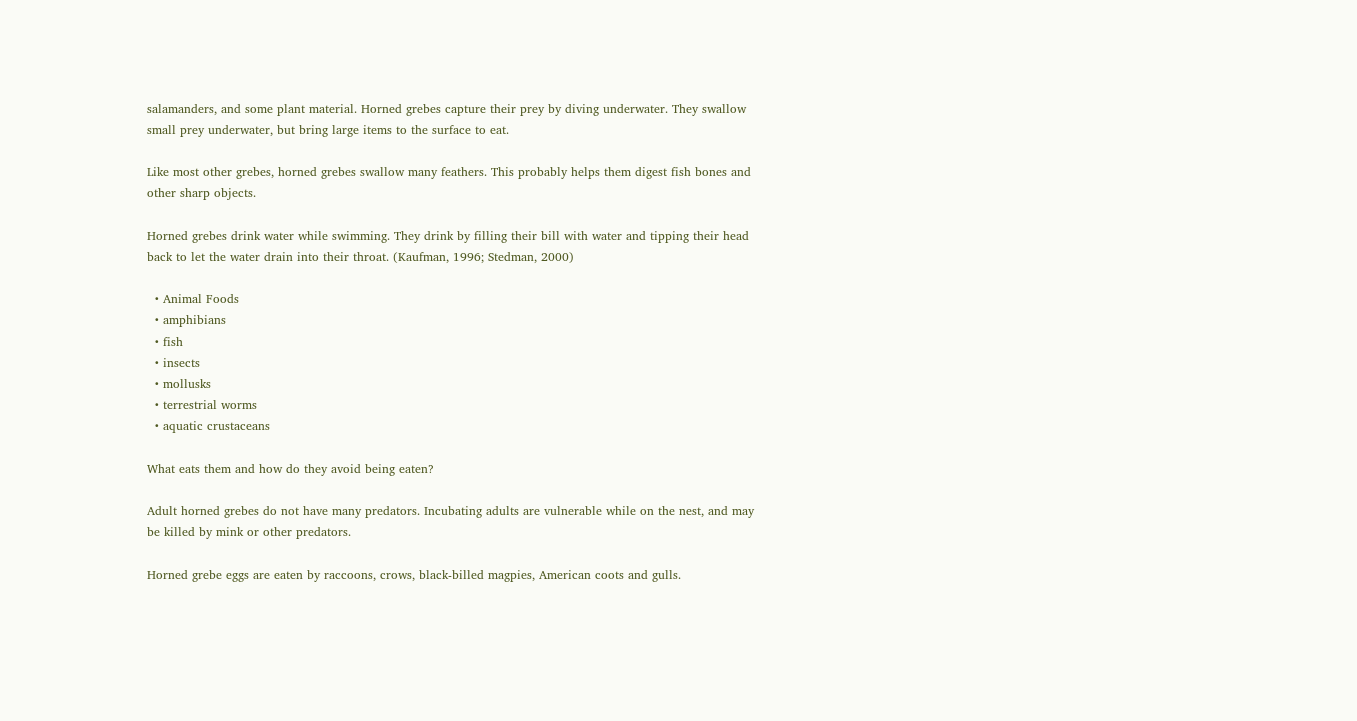salamanders, and some plant material. Horned grebes capture their prey by diving underwater. They swallow small prey underwater, but bring large items to the surface to eat.

Like most other grebes, horned grebes swallow many feathers. This probably helps them digest fish bones and other sharp objects.

Horned grebes drink water while swimming. They drink by filling their bill with water and tipping their head back to let the water drain into their throat. (Kaufman, 1996; Stedman, 2000)

  • Animal Foods
  • amphibians
  • fish
  • insects
  • mollusks
  • terrestrial worms
  • aquatic crustaceans

What eats them and how do they avoid being eaten?

Adult horned grebes do not have many predators. Incubating adults are vulnerable while on the nest, and may be killed by mink or other predators.

Horned grebe eggs are eaten by raccoons, crows, black-billed magpies, American coots and gulls.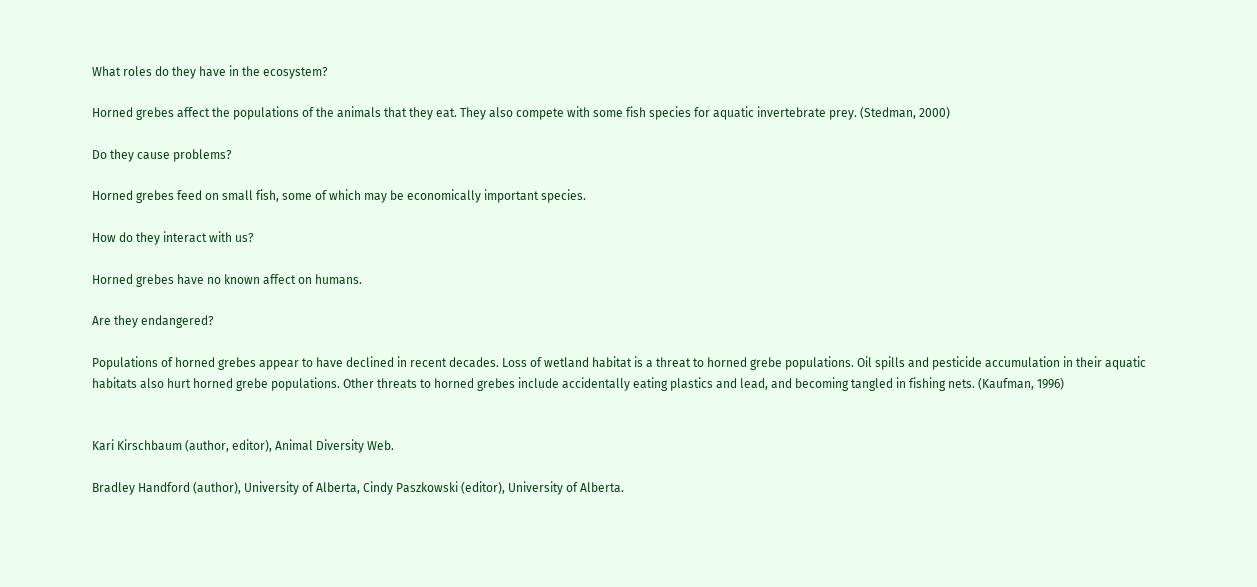What roles do they have in the ecosystem?

Horned grebes affect the populations of the animals that they eat. They also compete with some fish species for aquatic invertebrate prey. (Stedman, 2000)

Do they cause problems?

Horned grebes feed on small fish, some of which may be economically important species.

How do they interact with us?

Horned grebes have no known affect on humans.

Are they endangered?

Populations of horned grebes appear to have declined in recent decades. Loss of wetland habitat is a threat to horned grebe populations. Oil spills and pesticide accumulation in their aquatic habitats also hurt horned grebe populations. Other threats to horned grebes include accidentally eating plastics and lead, and becoming tangled in fishing nets. (Kaufman, 1996)


Kari Kirschbaum (author, editor), Animal Diversity Web.

Bradley Handford (author), University of Alberta, Cindy Paszkowski (editor), University of Alberta.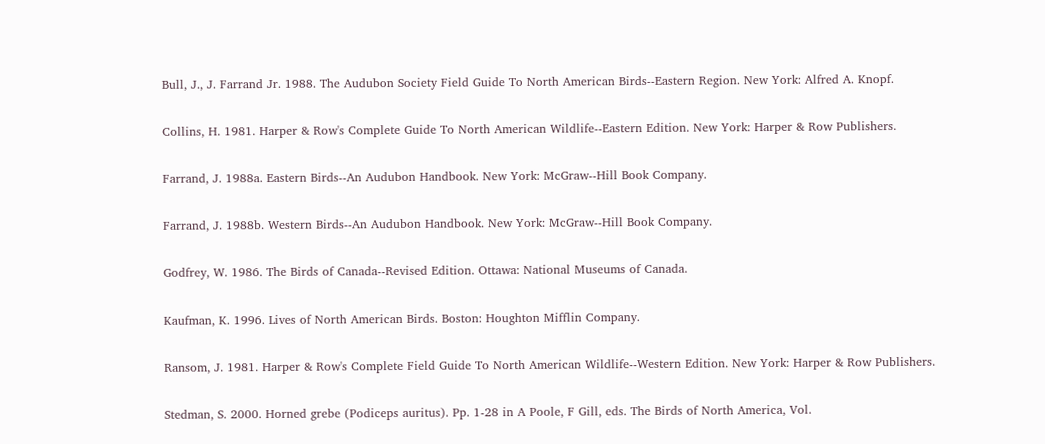Bull, J., J. Farrand Jr. 1988. The Audubon Society Field Guide To North American Birds--Eastern Region. New York: Alfred A. Knopf.

Collins, H. 1981. Harper & Row's Complete Guide To North American Wildlife--Eastern Edition. New York: Harper & Row Publishers.

Farrand, J. 1988a. Eastern Birds--An Audubon Handbook. New York: McGraw--Hill Book Company.

Farrand, J. 1988b. Western Birds--An Audubon Handbook. New York: McGraw--Hill Book Company.

Godfrey, W. 1986. The Birds of Canada--Revised Edition. Ottawa: National Museums of Canada.

Kaufman, K. 1996. Lives of North American Birds. Boston: Houghton Mifflin Company.

Ransom, J. 1981. Harper & Row's Complete Field Guide To North American Wildlife--Western Edition. New York: Harper & Row Publishers.

Stedman, S. 2000. Horned grebe (Podiceps auritus). Pp. 1-28 in A Poole, F Gill, eds. The Birds of North America, Vol.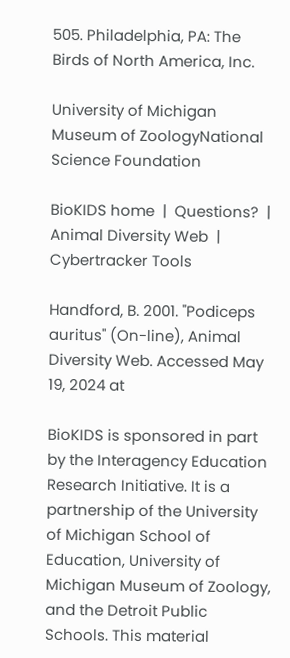505. Philadelphia, PA: The Birds of North America, Inc.

University of Michigan Museum of ZoologyNational Science Foundation

BioKIDS home  |  Questions?  |  Animal Diversity Web  |  Cybertracker Tools

Handford, B. 2001. "Podiceps auritus" (On-line), Animal Diversity Web. Accessed May 19, 2024 at

BioKIDS is sponsored in part by the Interagency Education Research Initiative. It is a partnership of the University of Michigan School of Education, University of Michigan Museum of Zoology, and the Detroit Public Schools. This material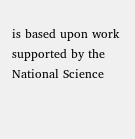is based upon work supported by the National Science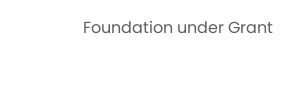Foundation under Grant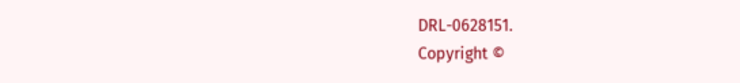DRL-0628151.
Copyright ©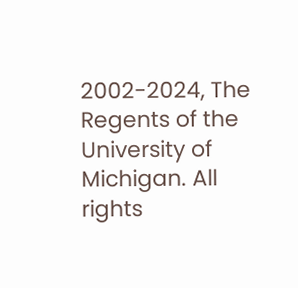2002-2024, The Regents of the University of Michigan. All rights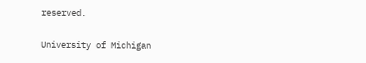reserved.

University of Michigan